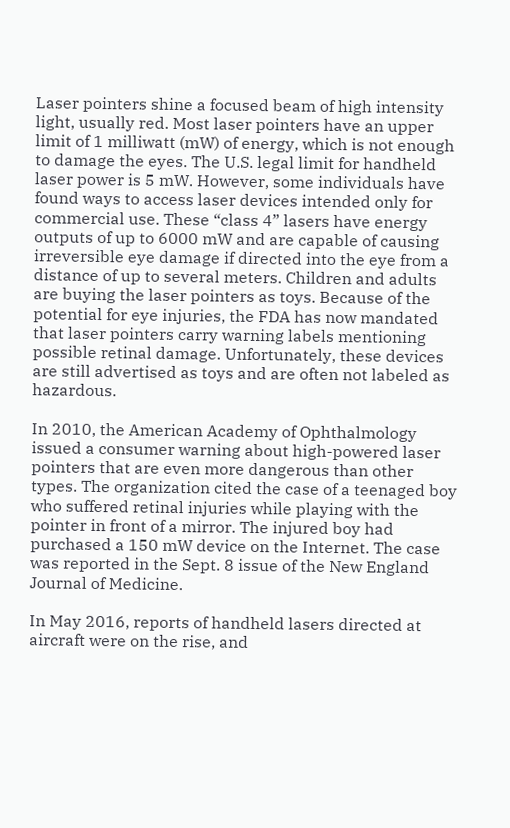Laser pointers shine a focused beam of high intensity light, usually red. Most laser pointers have an upper limit of 1 milliwatt (mW) of energy, which is not enough to damage the eyes. The U.S. legal limit for handheld laser power is 5 mW. However, some individuals have found ways to access laser devices intended only for commercial use. These “class 4” lasers have energy outputs of up to 6000 mW and are capable of causing irreversible eye damage if directed into the eye from a distance of up to several meters. Children and adults are buying the laser pointers as toys. Because of the potential for eye injuries, the FDA has now mandated that laser pointers carry warning labels mentioning possible retinal damage. Unfortunately, these devices are still advertised as toys and are often not labeled as hazardous.

In 2010, the American Academy of Ophthalmology issued a consumer warning about high-powered laser pointers that are even more dangerous than other types. The organization cited the case of a teenaged boy who suffered retinal injuries while playing with the pointer in front of a mirror. The injured boy had purchased a 150 mW device on the Internet. The case was reported in the Sept. 8 issue of the New England Journal of Medicine.

In May 2016, reports of handheld lasers directed at aircraft were on the rise, and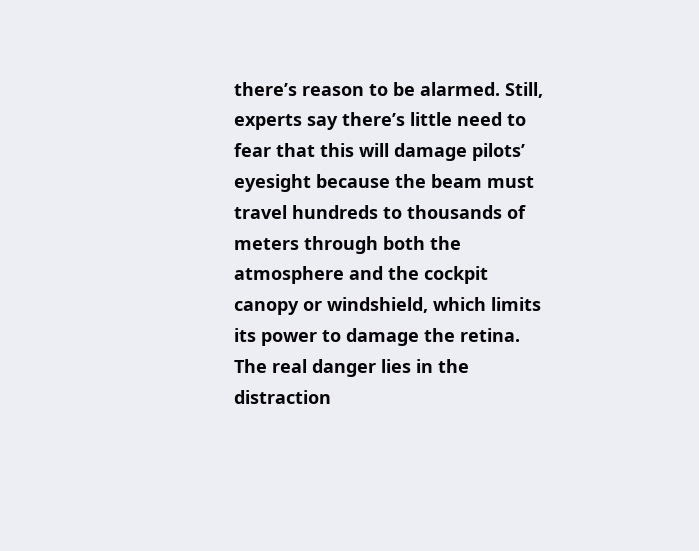there’s reason to be alarmed. Still, experts say there’s little need to fear that this will damage pilots’ eyesight because the beam must travel hundreds to thousands of meters through both the atmosphere and the cockpit canopy or windshield, which limits its power to damage the retina. The real danger lies in the distraction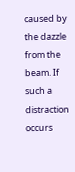caused by the dazzle from the beam. If such a distraction occurs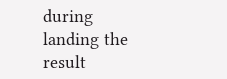during landing the result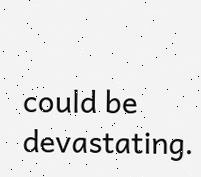could be devastating.